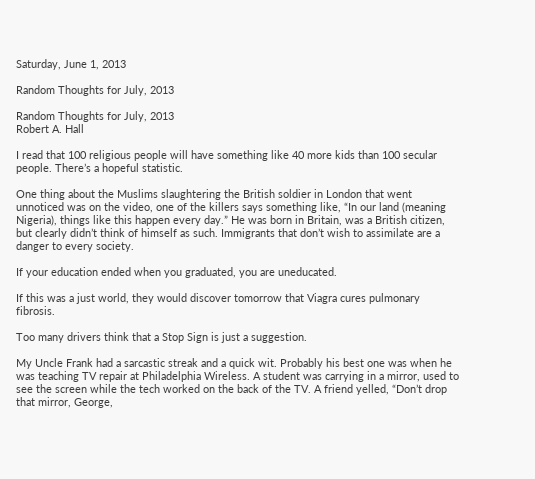Saturday, June 1, 2013

Random Thoughts for July, 2013

Random Thoughts for July, 2013
Robert A. Hall

I read that 100 religious people will have something like 40 more kids than 100 secular people. There’s a hopeful statistic.

One thing about the Muslims slaughtering the British soldier in London that went unnoticed was on the video, one of the killers says something like, “In our land (meaning Nigeria), things like this happen every day.” He was born in Britain, was a British citizen, but clearly didn’t think of himself as such. Immigrants that don’t wish to assimilate are a danger to every society.

If your education ended when you graduated, you are uneducated.

If this was a just world, they would discover tomorrow that Viagra cures pulmonary fibrosis.

Too many drivers think that a Stop Sign is just a suggestion.

My Uncle Frank had a sarcastic streak and a quick wit. Probably his best one was when he was teaching TV repair at Philadelphia Wireless. A student was carrying in a mirror, used to see the screen while the tech worked on the back of the TV. A friend yelled, “Don’t drop that mirror, George,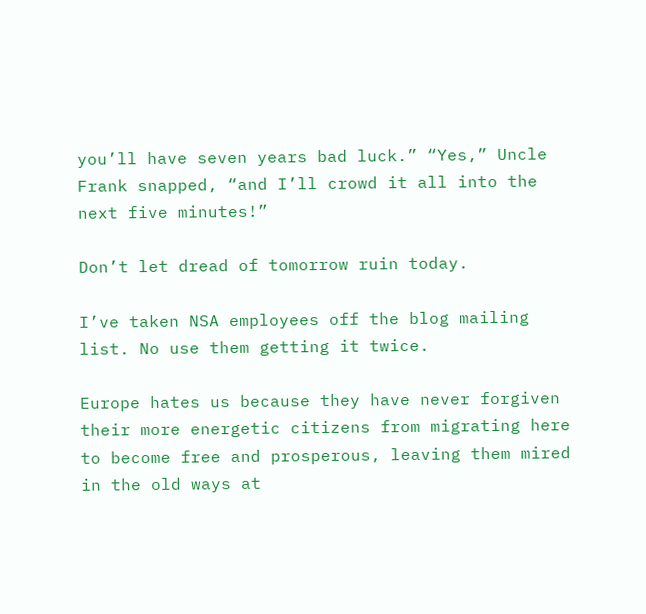you’ll have seven years bad luck.” “Yes,” Uncle Frank snapped, “and I’ll crowd it all into the next five minutes!”

Don’t let dread of tomorrow ruin today.

I’ve taken NSA employees off the blog mailing list. No use them getting it twice.

Europe hates us because they have never forgiven their more energetic citizens from migrating here to become free and prosperous, leaving them mired in the old ways at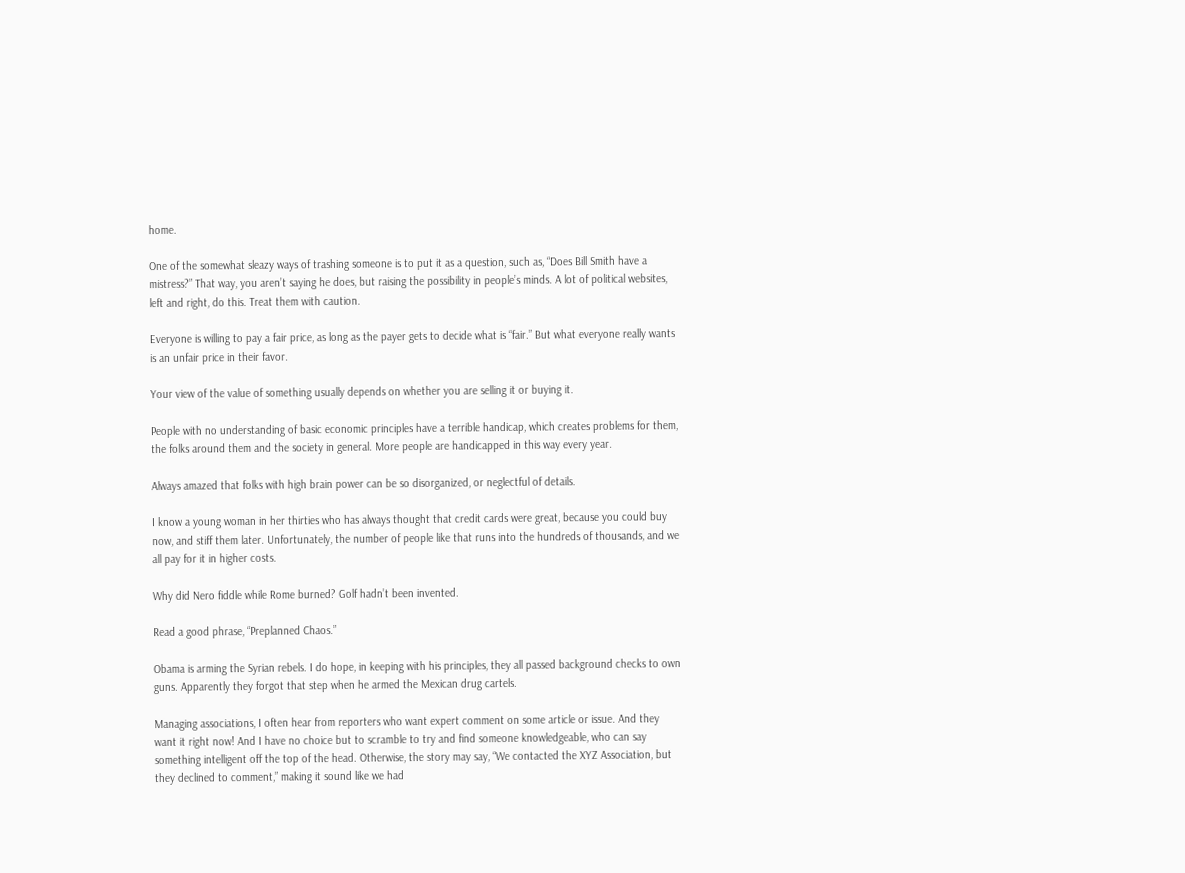home.

One of the somewhat sleazy ways of trashing someone is to put it as a question, such as, “Does Bill Smith have a mistress?” That way, you aren’t saying he does, but raising the possibility in people’s minds. A lot of political websites, left and right, do this. Treat them with caution.

Everyone is willing to pay a fair price, as long as the payer gets to decide what is “fair.” But what everyone really wants is an unfair price in their favor.

Your view of the value of something usually depends on whether you are selling it or buying it.

People with no understanding of basic economic principles have a terrible handicap, which creates problems for them, the folks around them and the society in general. More people are handicapped in this way every year.

Always amazed that folks with high brain power can be so disorganized, or neglectful of details.

I know a young woman in her thirties who has always thought that credit cards were great, because you could buy now, and stiff them later. Unfortunately, the number of people like that runs into the hundreds of thousands, and we all pay for it in higher costs.

Why did Nero fiddle while Rome burned? Golf hadn’t been invented.

Read a good phrase, “Preplanned Chaos.”

Obama is arming the Syrian rebels. I do hope, in keeping with his principles, they all passed background checks to own guns. Apparently they forgot that step when he armed the Mexican drug cartels.

Managing associations, I often hear from reporters who want expert comment on some article or issue. And they want it right now! And I have no choice but to scramble to try and find someone knowledgeable, who can say something intelligent off the top of the head. Otherwise, the story may say, “We contacted the XYZ Association, but they declined to comment,” making it sound like we had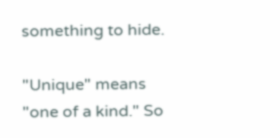something to hide.

"Unique" means "one of a kind." So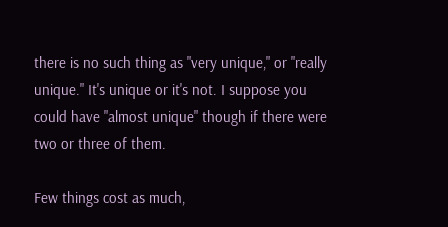there is no such thing as "very unique," or "really unique." It's unique or it's not. I suppose you could have "almost unique" though if there were two or three of them.

Few things cost as much,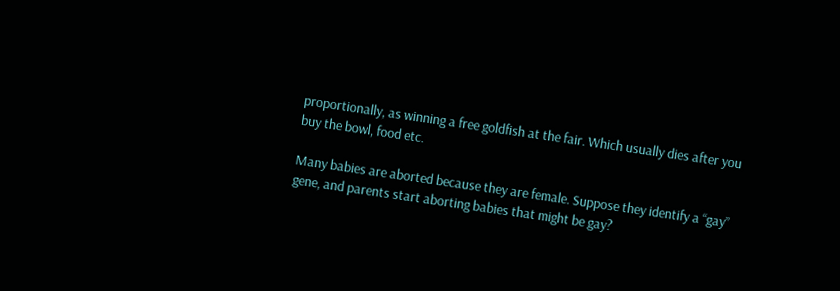proportionally, as winning a free goldfish at the fair. Which usually dies after you buy the bowl, food etc.

Many babies are aborted because they are female. Suppose they identify a “gay” gene, and parents start aborting babies that might be gay?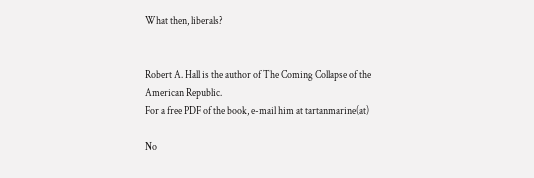What then, liberals?


Robert A. Hall is the author of The Coming Collapse of the American Republic.
For a free PDF of the book, e-mail him at tartanmarine(at)

No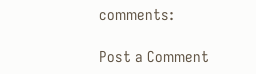comments:

Post a Comment